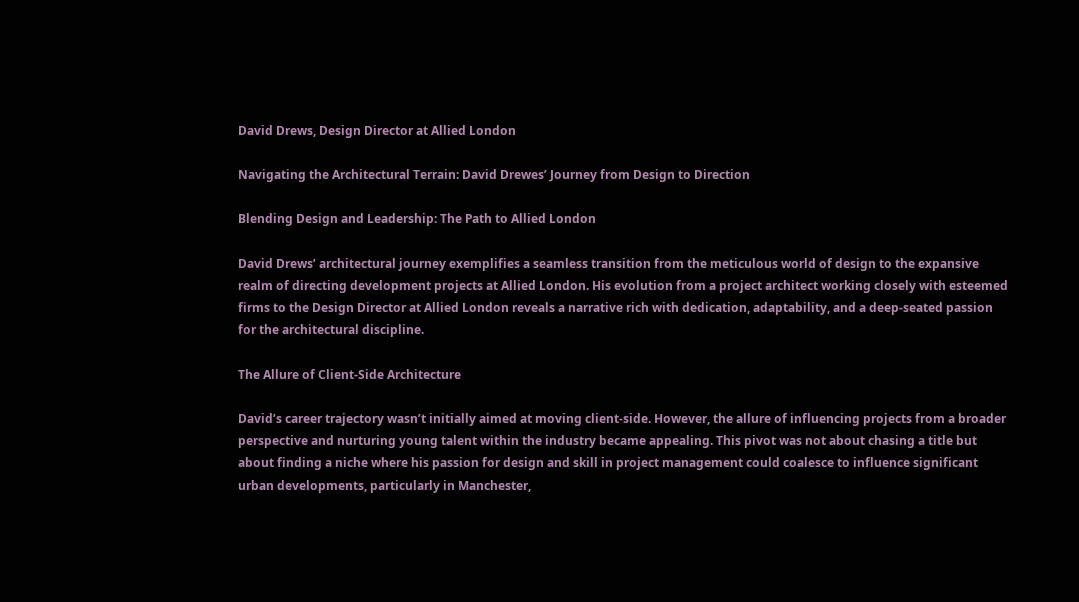David Drews, Design Director at Allied London

Navigating the Architectural Terrain: David Drewes’ Journey from Design to Direction

Blending Design and Leadership: The Path to Allied London

David Drews’ architectural journey exemplifies a seamless transition from the meticulous world of design to the expansive realm of directing development projects at Allied London. His evolution from a project architect working closely with esteemed firms to the Design Director at Allied London reveals a narrative rich with dedication, adaptability, and a deep-seated passion for the architectural discipline.

The Allure of Client-Side Architecture

David’s career trajectory wasn’t initially aimed at moving client-side. However, the allure of influencing projects from a broader perspective and nurturing young talent within the industry became appealing. This pivot was not about chasing a title but about finding a niche where his passion for design and skill in project management could coalesce to influence significant urban developments, particularly in Manchester,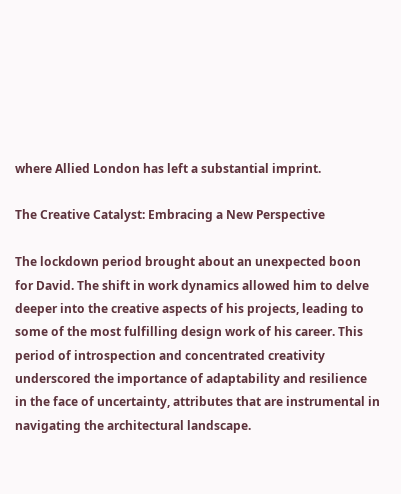where Allied London has left a substantial imprint.

The Creative Catalyst: Embracing a New Perspective

The lockdown period brought about an unexpected boon for David. The shift in work dynamics allowed him to delve deeper into the creative aspects of his projects, leading to some of the most fulfilling design work of his career. This period of introspection and concentrated creativity underscored the importance of adaptability and resilience in the face of uncertainty, attributes that are instrumental in navigating the architectural landscape.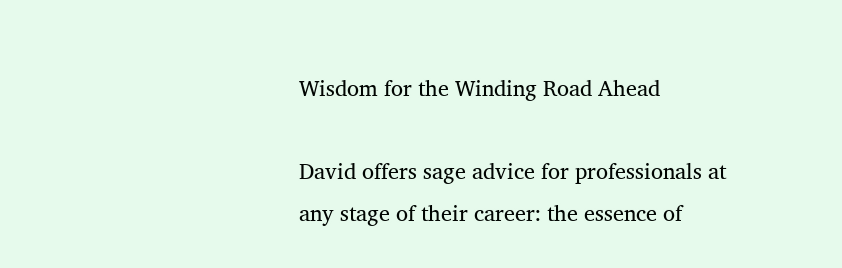Wisdom for the Winding Road Ahead

David offers sage advice for professionals at any stage of their career: the essence of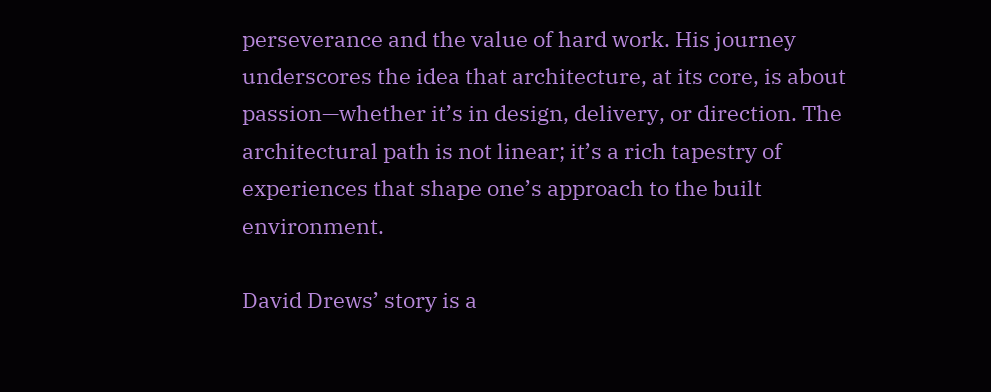perseverance and the value of hard work. His journey underscores the idea that architecture, at its core, is about passion—whether it’s in design, delivery, or direction. The architectural path is not linear; it’s a rich tapestry of experiences that shape one’s approach to the built environment.

David Drews’ story is a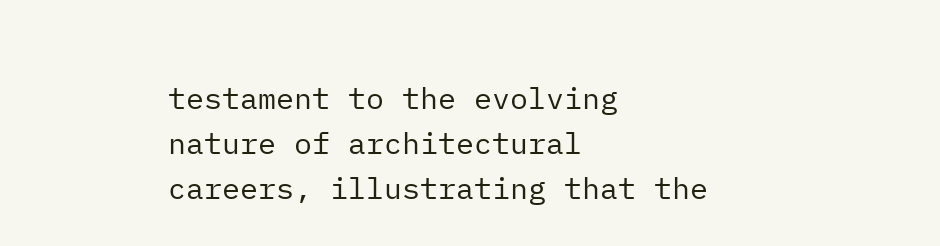testament to the evolving nature of architectural careers, illustrating that the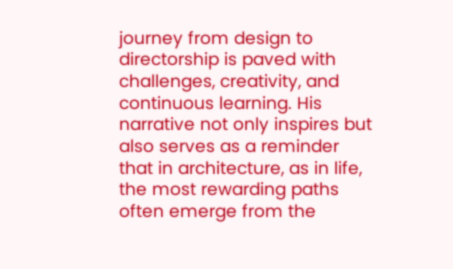journey from design to directorship is paved with challenges, creativity, and continuous learning. His narrative not only inspires but also serves as a reminder that in architecture, as in life, the most rewarding paths often emerge from the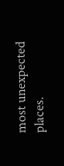most unexpected places.